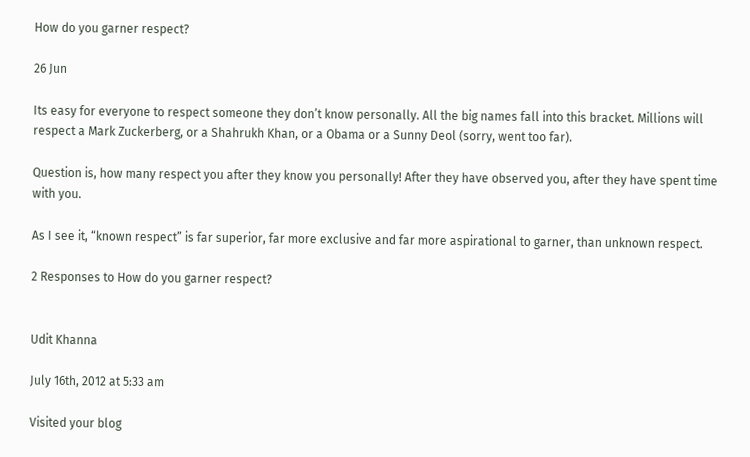How do you garner respect?

26 Jun

Its easy for everyone to respect someone they don’t know personally. All the big names fall into this bracket. Millions will respect a Mark Zuckerberg, or a Shahrukh Khan, or a Obama or a Sunny Deol (sorry, went too far).

Question is, how many respect you after they know you personally! After they have observed you, after they have spent time with you.

As I see it, “known respect” is far superior, far more exclusive and far more aspirational to garner, than unknown respect.

2 Responses to How do you garner respect?


Udit Khanna

July 16th, 2012 at 5:33 am

Visited your blog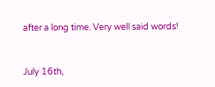after a long time. Very well said words!



July 16th,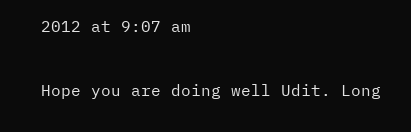2012 at 9:07 am

Hope you are doing well Udit. Long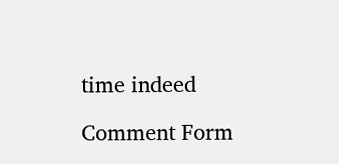time indeed

Comment Form